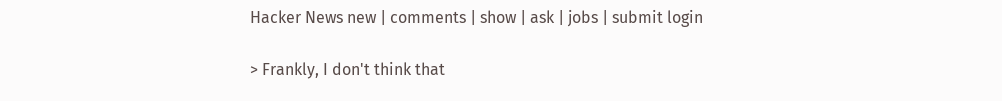Hacker News new | comments | show | ask | jobs | submit login

> Frankly, I don't think that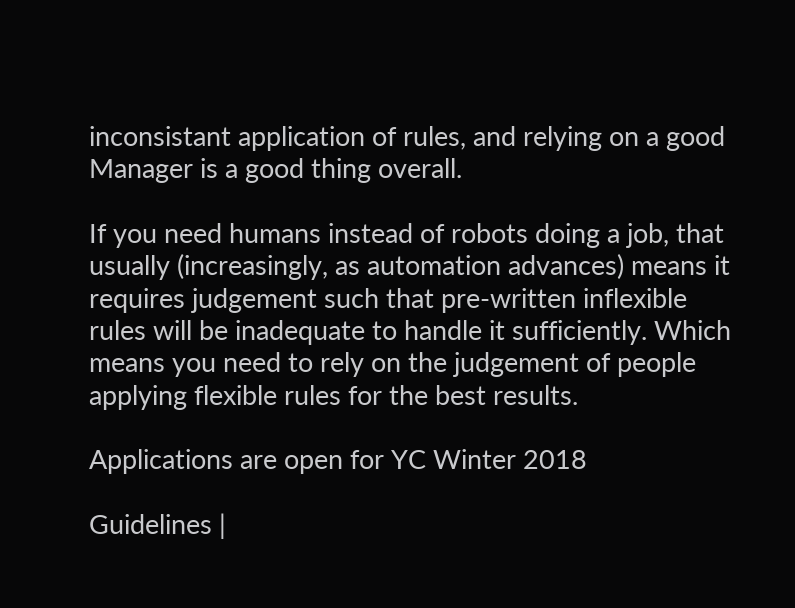inconsistant application of rules, and relying on a good Manager is a good thing overall.

If you need humans instead of robots doing a job, that usually (increasingly, as automation advances) means it requires judgement such that pre-written inflexible rules will be inadequate to handle it sufficiently. Which means you need to rely on the judgement of people applying flexible rules for the best results.

Applications are open for YC Winter 2018

Guidelines |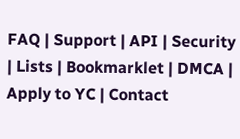FAQ | Support | API | Security | Lists | Bookmarklet | DMCA | Apply to YC | Contact